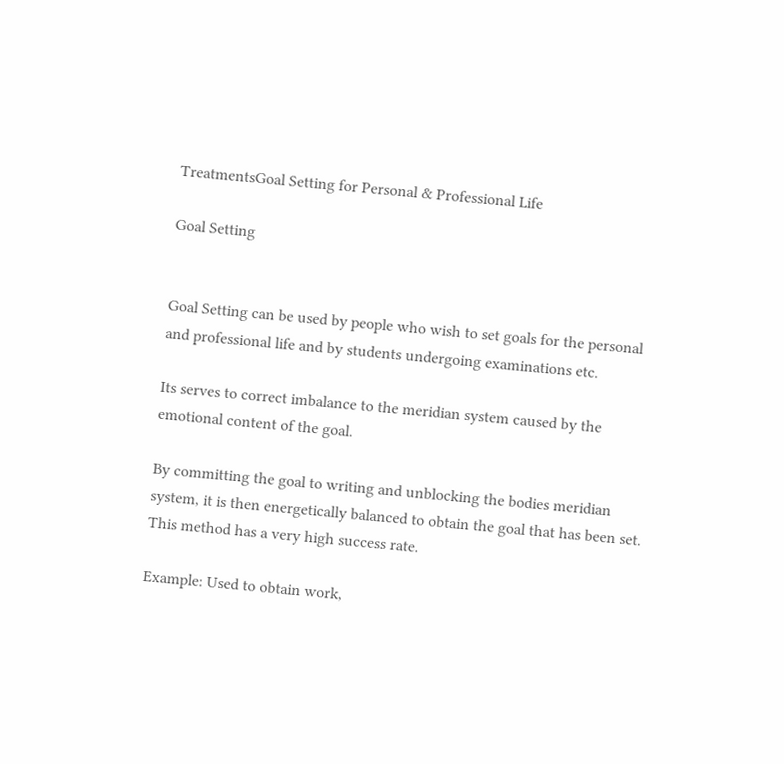TreatmentsGoal Setting for Personal & Professional Life

Goal Setting


Goal Setting can be used by people who wish to set goals for the personal and professional life and by students undergoing examinations etc.

Its serves to correct imbalance to the meridian system caused by the emotional content of the goal.

By committing the goal to writing and unblocking the bodies meridian system, it is then energetically balanced to obtain the goal that has been set. This method has a very high success rate.

Example: Used to obtain work,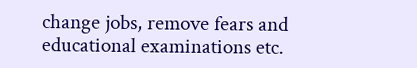change jobs, remove fears and educational examinations etc.